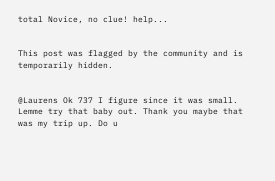total Novice, no clue! help...


This post was flagged by the community and is temporarily hidden.


@Laurens Ok 737 I figure since it was small. Lemme try that baby out. Thank you maybe that was my trip up. Do u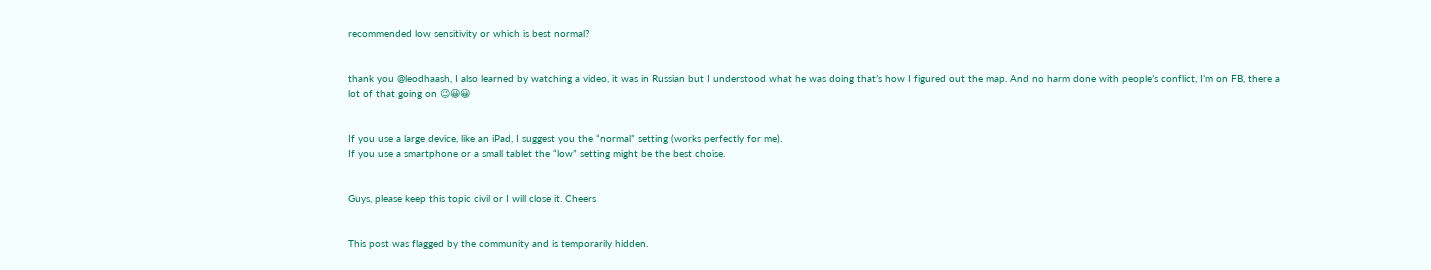recommended low sensitivity or which is best normal?


thank you @leodhaash, I also learned by watching a video, it was in Russian but I understood what he was doing that’s how I figured out the map. And no harm done with people’s conflict, I’m on FB, there a lot of that going on 😉😀😀


If you use a large device, like an iPad, I suggest you the “normal” setting (works perfectly for me).
If you use a smartphone or a small tablet the “low” setting might be the best choise.


Guys, please keep this topic civil or I will close it. Cheers


This post was flagged by the community and is temporarily hidden.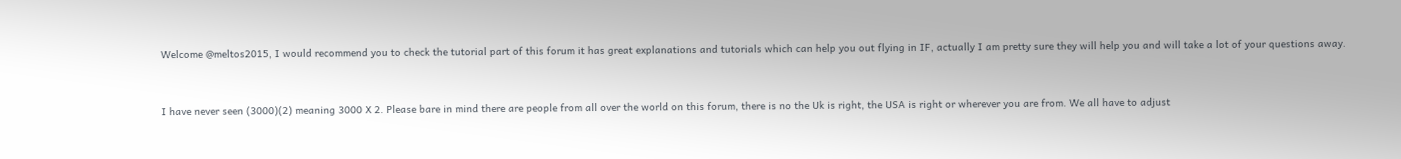Welcome @meltos2015, I would recommend you to check the tutorial part of this forum it has great explanations and tutorials which can help you out flying in IF, actually I am pretty sure they will help you and will take a lot of your questions away.


I have never seen (3000)(2) meaning 3000 X 2. Please bare in mind there are people from all over the world on this forum, there is no the Uk is right, the USA is right or wherever you are from. We all have to adjust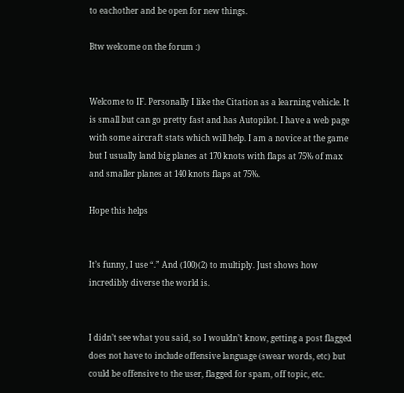to eachother and be open for new things.

Btw welcome on the forum :)


Welcome to IF. Personally I like the Citation as a learning vehicle. It is small but can go pretty fast and has Autopilot. I have a web page with some aircraft stats which will help. I am a novice at the game but I usually land big planes at 170 knots with flaps at 75% of max and smaller planes at 140 knots flaps at 75%.

Hope this helps


It’s funny, I use “.” And (100)(2) to multiply. Just shows how incredibly diverse the world is.


I didn’t see what you said, so I wouldn’t know, getting a post flagged does not have to include offensive language (swear words, etc) but could be offensive to the user, flagged for spam, off topic, etc.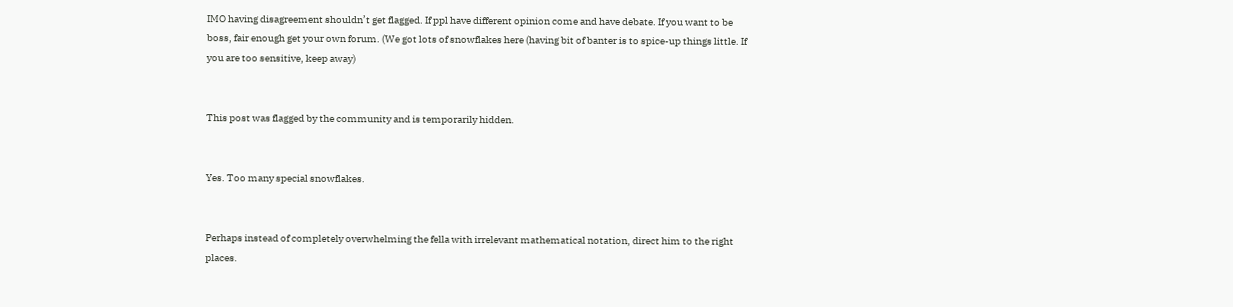IMO having disagreement shouldn’t get flagged. If ppl have different opinion come and have debate. If you want to be boss, fair enough get your own forum. (We got lots of snowflakes here (having bit of banter is to spice-up things little. If you are too sensitive, keep away)


This post was flagged by the community and is temporarily hidden.


Yes. Too many special snowflakes.


Perhaps instead of completely overwhelming the fella with irrelevant mathematical notation, direct him to the right places.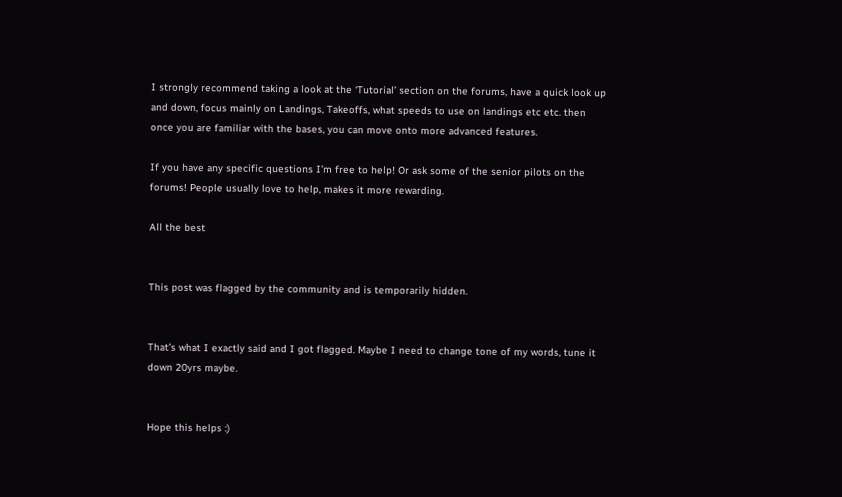I strongly recommend taking a look at the ‘Tutorial’ section on the forums, have a quick look up and down, focus mainly on Landings, Takeoffs, what speeds to use on landings etc etc. then once you are familiar with the bases, you can move onto more advanced features.

If you have any specific questions I’m free to help! Or ask some of the senior pilots on the forums! People usually love to help, makes it more rewarding.

All the best


This post was flagged by the community and is temporarily hidden.


That’s what I exactly said and I got flagged. Maybe I need to change tone of my words, tune it down 20yrs maybe.


Hope this helps :)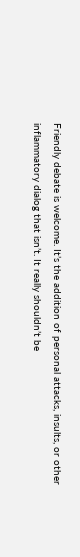Friendly debate is welcome. It’s the addition of personal attacks, insults, or other inflammatory dialog that isn’t. It really shouldn’t be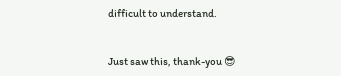difficult to understand.


Just saw this, thank-you 😎